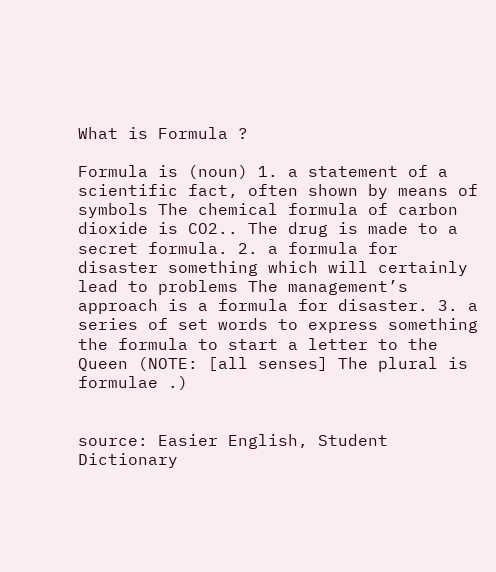What is Formula ?

Formula is (noun) 1. a statement of a scientific fact, often shown by means of symbols The chemical formula of carbon dioxide is CO2.. The drug is made to a secret formula. 2. a formula for disaster something which will certainly lead to problems The management’s approach is a formula for disaster. 3. a series of set words to express something the formula to start a letter to the Queen (NOTE: [all senses] The plural is formulae .)


source: Easier English, Student Dictionary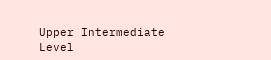Upper Intermediate Level